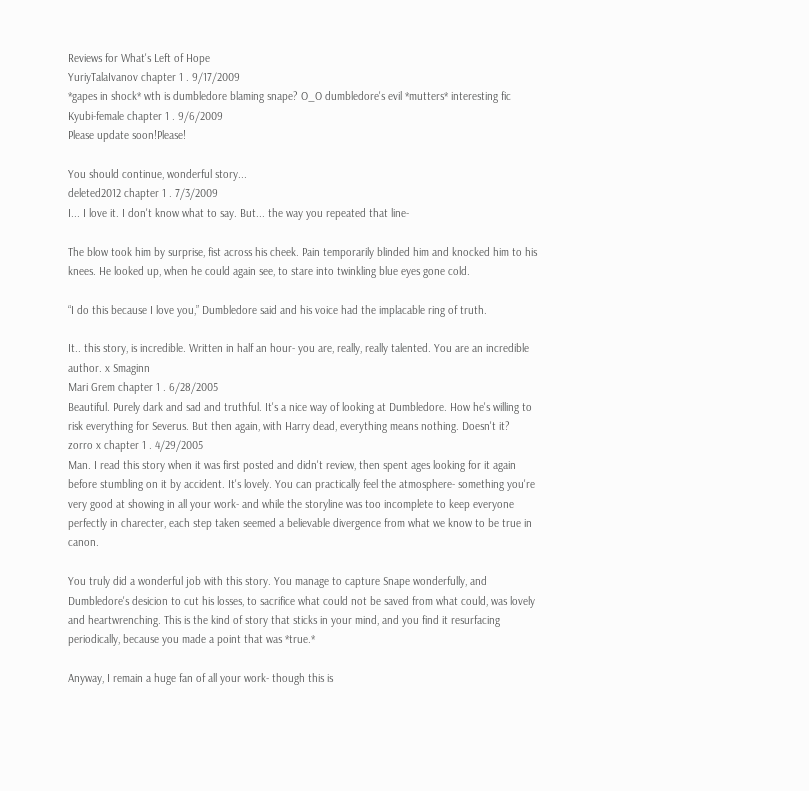Reviews for What's Left of Hope
YuriyTalaIvanov chapter 1 . 9/17/2009
*gapes in shock* wth is dumbledore blaming snape? O_O dumbledore's evil *mutters* interesting fic
Kyubi-female chapter 1 . 9/6/2009
Please update soon!Please!

You should continue, wonderful story...
deleted2012 chapter 1 . 7/3/2009
I... I love it. I don't know what to say. But... the way you repeated that line-

The blow took him by surprise, fist across his cheek. Pain temporarily blinded him and knocked him to his knees. He looked up, when he could again see, to stare into twinkling blue eyes gone cold.

“I do this because I love you,” Dumbledore said and his voice had the implacable ring of truth.

It.. this story, is incredible. Written in half an hour- you are, really, really talented. You are an incredible author. x Smaginn
Mari Grem chapter 1 . 6/28/2005
Beautiful. Purely dark and sad and truthful. It's a nice way of looking at Dumbledore. How he's willing to risk everything for Severus. But then again, with Harry dead, everything means nothing. Doesn't it?
zorro x chapter 1 . 4/29/2005
Man. I read this story when it was first posted and didn't review, then spent ages looking for it again before stumbling on it by accident. It's lovely. You can practically feel the atmosphere- something you're very good at showing in all your work- and while the storyline was too incomplete to keep everyone perfectly in charecter, each step taken seemed a believable divergence from what we know to be true in canon.

You truly did a wonderful job with this story. You manage to capture Snape wonderfully, and Dumbledore's desicion to cut his losses, to sacrifice what could not be saved from what could, was lovely and heartwrenching. This is the kind of story that sticks in your mind, and you find it resurfacing periodically, because you made a point that was *true.*

Anyway, I remain a huge fan of all your work- though this is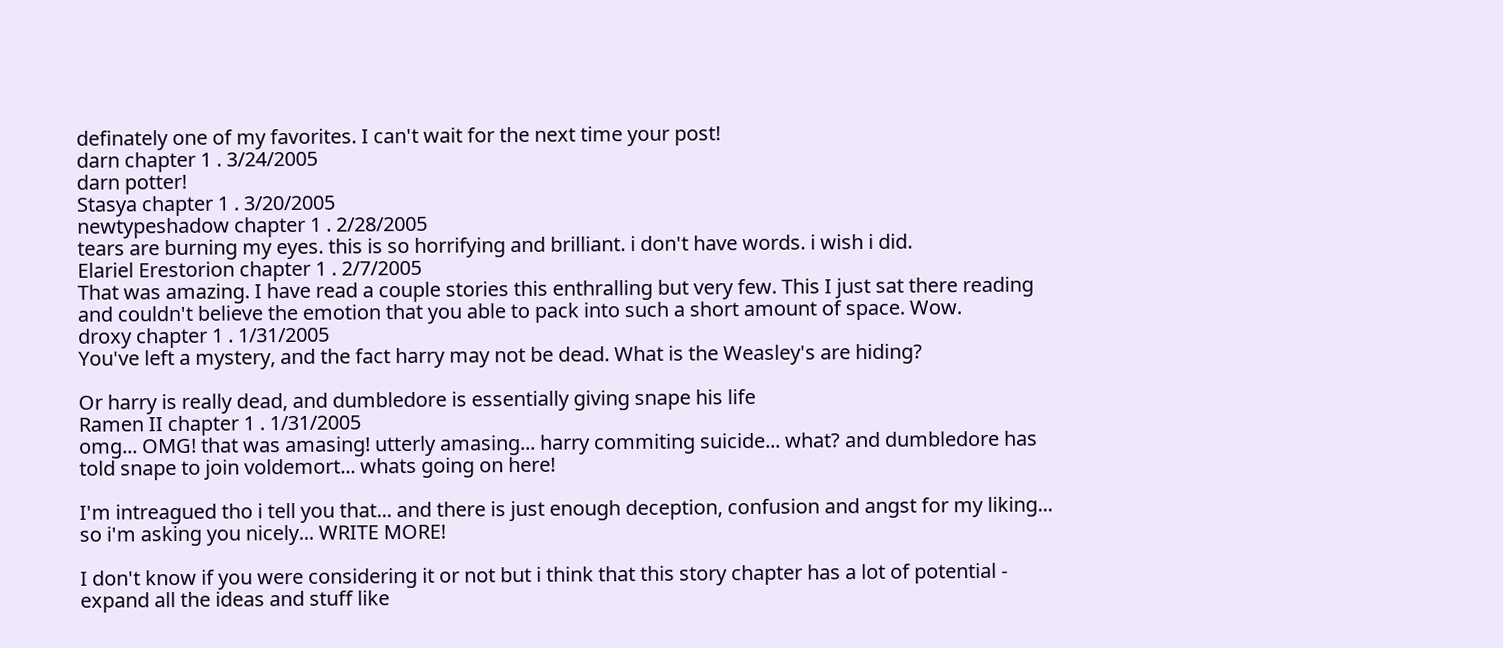definately one of my favorites. I can't wait for the next time your post!
darn chapter 1 . 3/24/2005
darn potter!
Stasya chapter 1 . 3/20/2005
newtypeshadow chapter 1 . 2/28/2005
tears are burning my eyes. this is so horrifying and brilliant. i don't have words. i wish i did.
Elariel Erestorion chapter 1 . 2/7/2005
That was amazing. I have read a couple stories this enthralling but very few. This I just sat there reading and couldn't believe the emotion that you able to pack into such a short amount of space. Wow.
droxy chapter 1 . 1/31/2005
You've left a mystery, and the fact harry may not be dead. What is the Weasley's are hiding?

Or harry is really dead, and dumbledore is essentially giving snape his life
Ramen II chapter 1 . 1/31/2005
omg... OMG! that was amasing! utterly amasing... harry commiting suicide... what? and dumbledore has told snape to join voldemort... whats going on here!

I'm intreagued tho i tell you that... and there is just enough deception, confusion and angst for my liking... so i'm asking you nicely... WRITE MORE!

I don't know if you were considering it or not but i think that this story chapter has a lot of potential - expand all the ideas and stuff like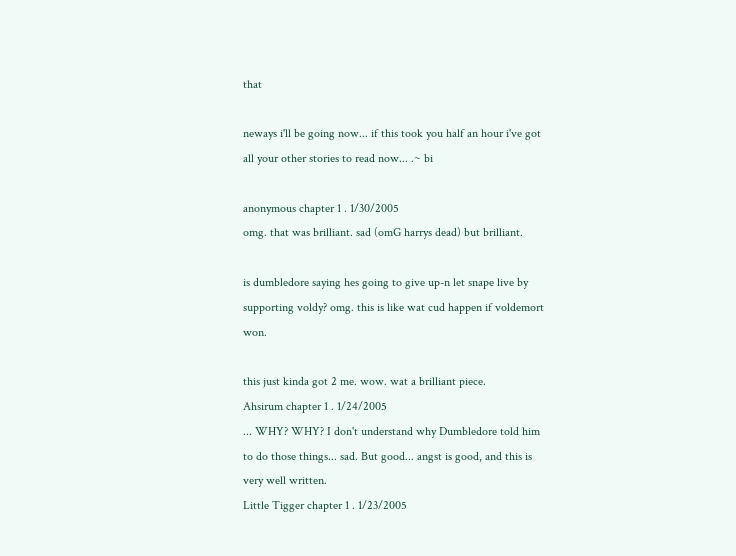that

neways i'll be going now... if this took you half an hour i've got all your other stories to read now... .~ bi

anonymous chapter 1 . 1/30/2005
omg. that was brilliant. sad (omG harrys dead) but brilliant.

is dumbledore saying hes going to give up-n let snape live by supporting voldy? omg. this is like wat cud happen if voldemort won.

this just kinda got 2 me. wow. wat a brilliant piece.
Ahsirum chapter 1 . 1/24/2005
... WHY? WHY? I don't understand why Dumbledore told him to do those things... sad. But good... angst is good, and this is very well written.
Little Tigger chapter 1 . 1/23/2005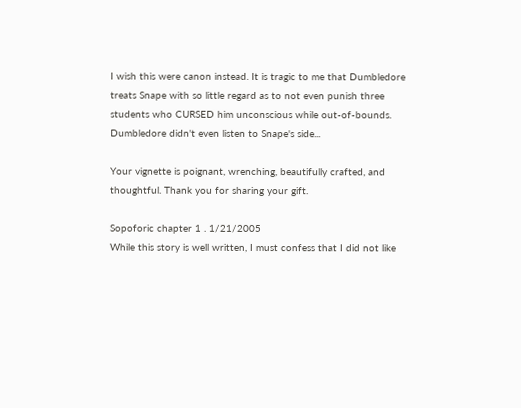I wish this were canon instead. It is tragic to me that Dumbledore treats Snape with so little regard as to not even punish three students who CURSED him unconscious while out-of-bounds. Dumbledore didn't even listen to Snape's side...

Your vignette is poignant, wrenching, beautifully crafted, and thoughtful. Thank you for sharing your gift.

Sopoforic chapter 1 . 1/21/2005
While this story is well written, I must confess that I did not like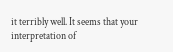it terribly well. It seems that your interpretation of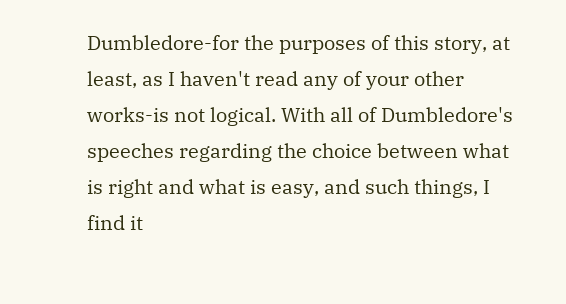Dumbledore-for the purposes of this story, at least, as I haven't read any of your other works-is not logical. With all of Dumbledore's speeches regarding the choice between what is right and what is easy, and such things, I find it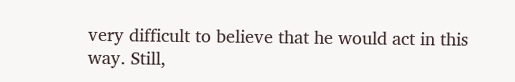very difficult to believe that he would act in this way. Still,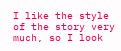I like the style of the story very much, so I look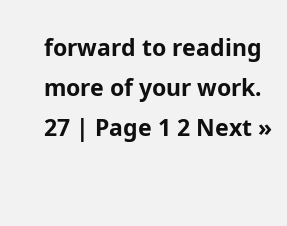forward to reading more of your work.
27 | Page 1 2 Next »